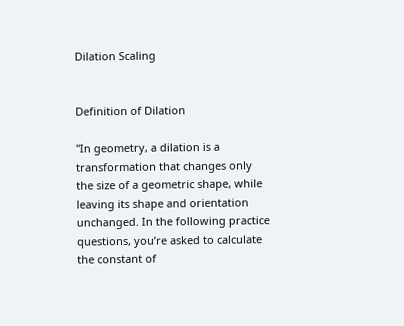Dilation Scaling


Definition of Dilation

"In geometry, a dilation is a transformation that changes only the size of a geometric shape, while leaving its shape and orientation unchanged. In the following practice questions, you’re asked to calculate the constant of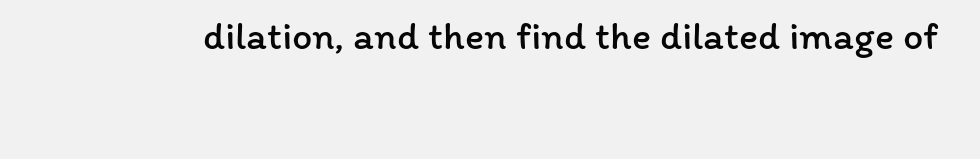dilation, and then find the dilated image of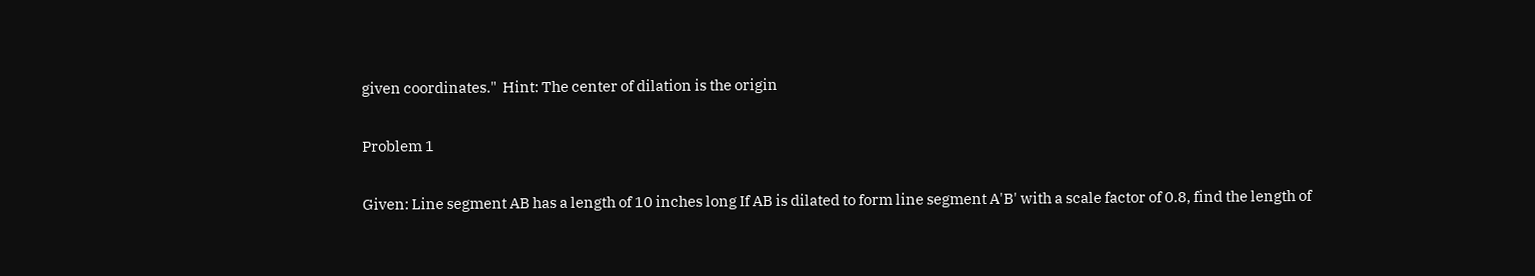given coordinates."  Hint: The center of dilation is the origin

Problem 1

Given: Line segment AB has a length of 10 inches long If AB is dilated to form line segment A'B' with a scale factor of 0.8, find the length of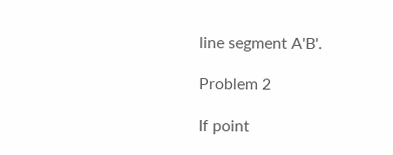line segment A'B'.

Problem 2

If point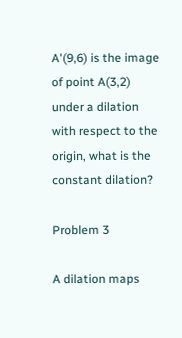A'(9,6) is the image of point A(3,2) under a dilation with respect to the origin, what is the constant dilation?

Problem 3

A dilation maps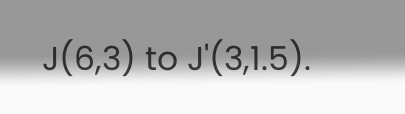J(6,3) to J'(3,1.5).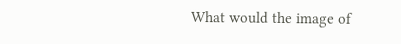What would the image of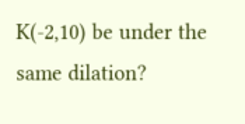K(-2,10) be under the same dilation?